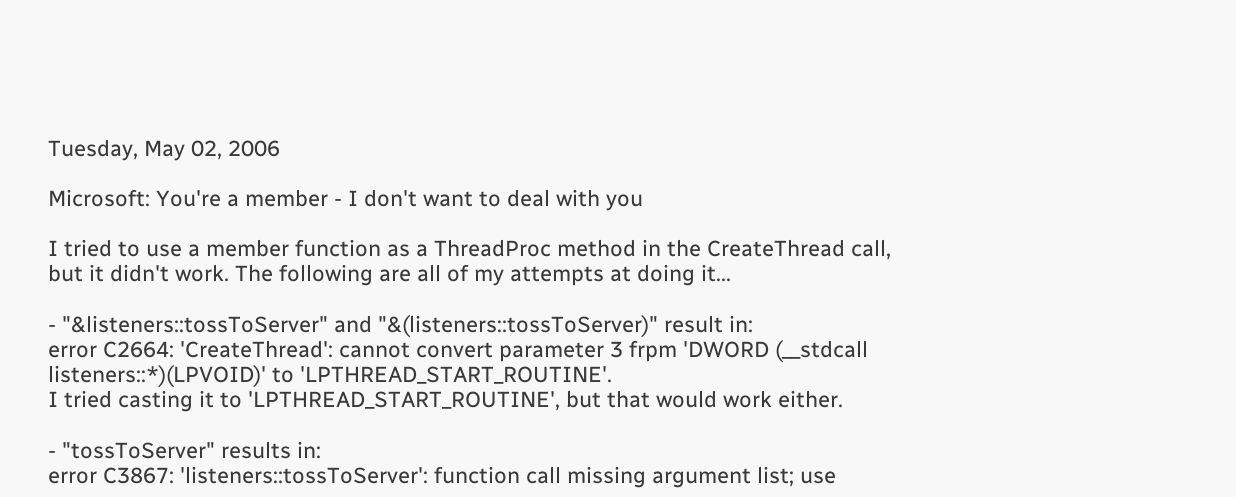Tuesday, May 02, 2006

Microsoft: You're a member - I don't want to deal with you

I tried to use a member function as a ThreadProc method in the CreateThread call, but it didn't work. The following are all of my attempts at doing it...

- "&listeners::tossToServer" and "&(listeners::tossToServer)" result in:
error C2664: 'CreateThread': cannot convert parameter 3 frpm 'DWORD (__stdcall listeners::*)(LPVOID)' to 'LPTHREAD_START_ROUTINE'.
I tried casting it to 'LPTHREAD_START_ROUTINE', but that would work either.

- "tossToServer" results in:
error C3867: 'listeners::tossToServer': function call missing argument list; use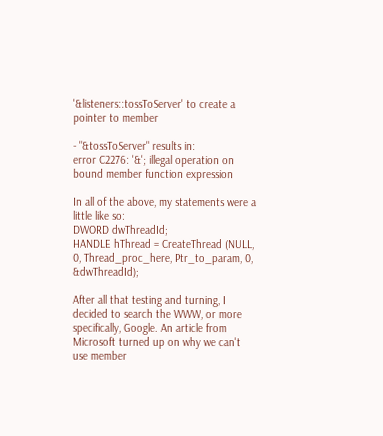'&listeners::tossToServer' to create a pointer to member

- "&tossToServer" results in:
error C2276: '&'; illegal operation on bound member function expression

In all of the above, my statements were a little like so:
DWORD dwThreadId;
HANDLE hThread = CreateThread (NULL, 0, Thread_proc_here, Ptr_to_param, 0, &dwThreadId);

After all that testing and turning, I decided to search the WWW, or more specifically, Google. An article from Microsoft turned up on why we can't use member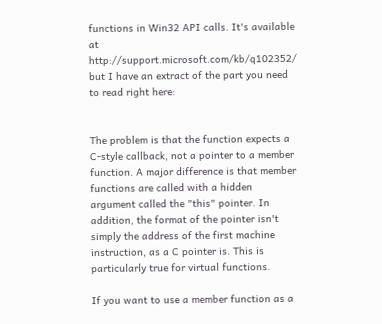functions in Win32 API calls. It's available at http://support.microsoft.com/kb/q102352/ but I have an extract of the part you need to read right here:


The problem is that the function expects a C-style callback, not a pointer to a member function. A major difference is that member functions are called with a hidden argument called the "this" pointer. In addition, the format of the pointer isn't simply the address of the first machine instruction, as a C pointer is. This is particularly true for virtual functions.

If you want to use a member function as a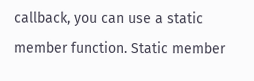callback, you can use a static member function. Static member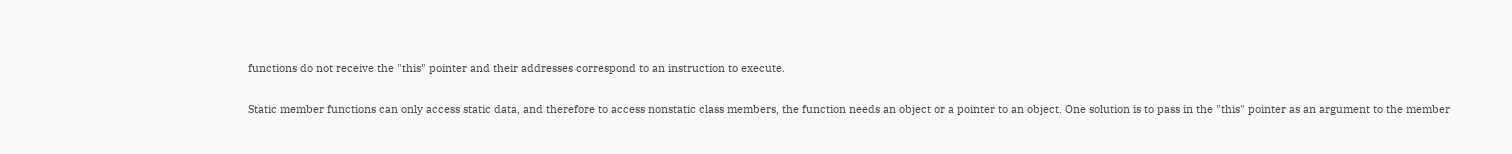functions do not receive the "this" pointer and their addresses correspond to an instruction to execute.

Static member functions can only access static data, and therefore to access nonstatic class members, the function needs an object or a pointer to an object. One solution is to pass in the "this" pointer as an argument to the member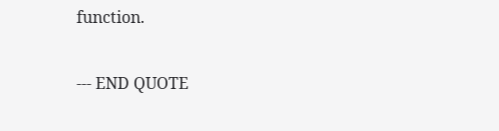function.

--- END QUOTE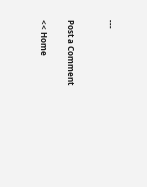---


Post a Comment

<< Home